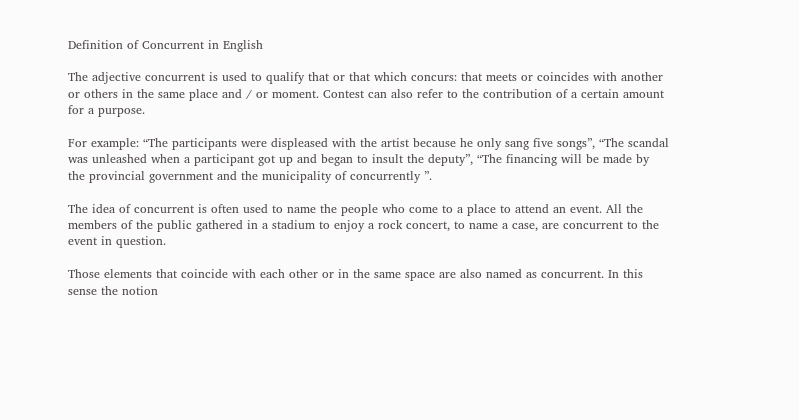Definition of Concurrent in English

The adjective concurrent is used to qualify that or that which concurs: that meets or coincides with another or others in the same place and / or moment. Contest can also refer to the contribution of a certain amount for a purpose.

For example: “The participants were displeased with the artist because he only sang five songs”, “The scandal was unleashed when a participant got up and began to insult the deputy”, “The financing will be made by the provincial government and the municipality of concurrently ”.

The idea of concurrent is often used to name the people who come to a place to attend an event. All the members of the public gathered in a stadium to enjoy a rock concert, to name a case, are concurrent to the event in question.

Those elements that coincide with each other or in the same space are also named as concurrent. In this sense the notion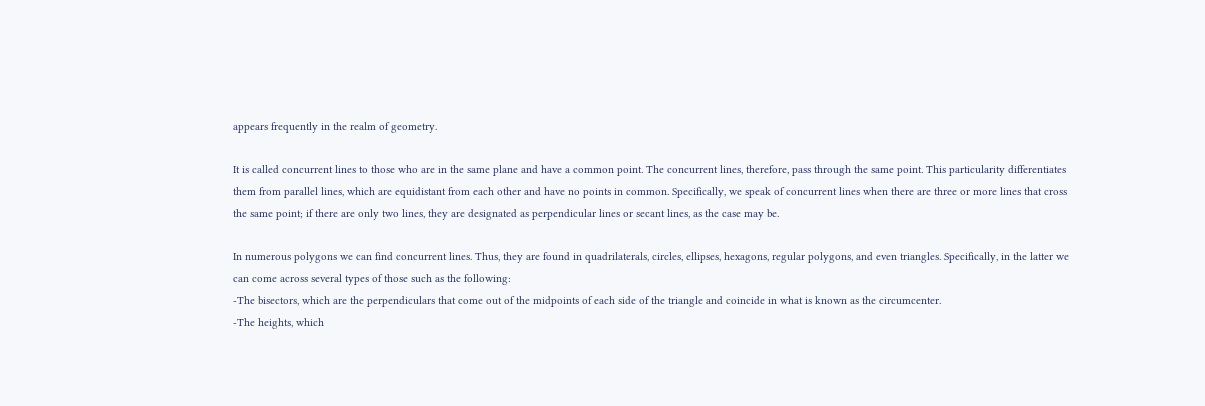appears frequently in the realm of geometry.

It is called concurrent lines to those who are in the same plane and have a common point. The concurrent lines, therefore, pass through the same point. This particularity differentiates them from parallel lines, which are equidistant from each other and have no points in common. Specifically, we speak of concurrent lines when there are three or more lines that cross the same point; if there are only two lines, they are designated as perpendicular lines or secant lines, as the case may be.

In numerous polygons we can find concurrent lines. Thus, they are found in quadrilaterals, circles, ellipses, hexagons, regular polygons, and even triangles. Specifically, in the latter we can come across several types of those such as the following:
-The bisectors, which are the perpendiculars that come out of the midpoints of each side of the triangle and coincide in what is known as the circumcenter.
-The heights, which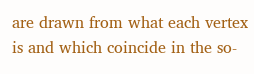are drawn from what each vertex is and which coincide in the so-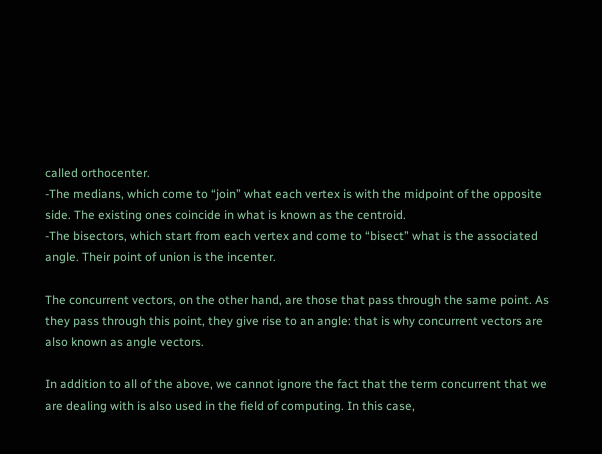called orthocenter.
-The medians, which come to “join” what each vertex is with the midpoint of the opposite side. The existing ones coincide in what is known as the centroid.
-The bisectors, which start from each vertex and come to “bisect” what is the associated angle. Their point of union is the incenter.

The concurrent vectors, on the other hand, are those that pass through the same point. As they pass through this point, they give rise to an angle: that is why concurrent vectors are also known as angle vectors.

In addition to all of the above, we cannot ignore the fact that the term concurrent that we are dealing with is also used in the field of computing. In this case,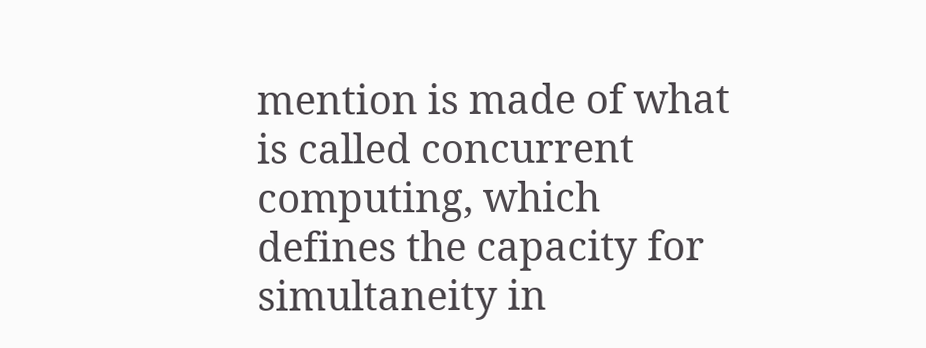mention is made of what is called concurrent computing, which defines the capacity for simultaneity in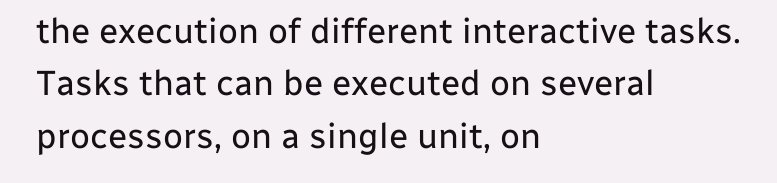the execution of different interactive tasks. Tasks that can be executed on several processors, on a single unit, on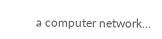a computer network…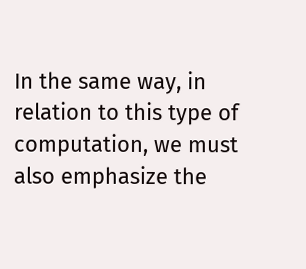In the same way, in relation to this type of computation, we must also emphasize the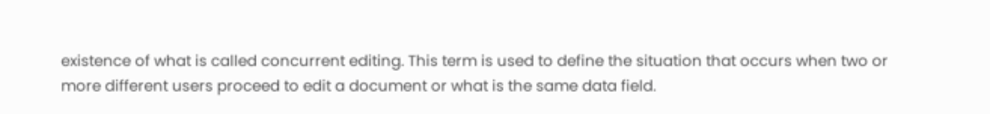existence of what is called concurrent editing. This term is used to define the situation that occurs when two or more different users proceed to edit a document or what is the same data field.